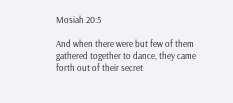Mosiah 20:5

And when there were but few of them gathered together to dance, they came forth out of their secret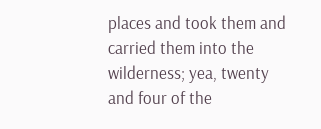places and took them and carried them into the wilderness; yea, twenty and four of the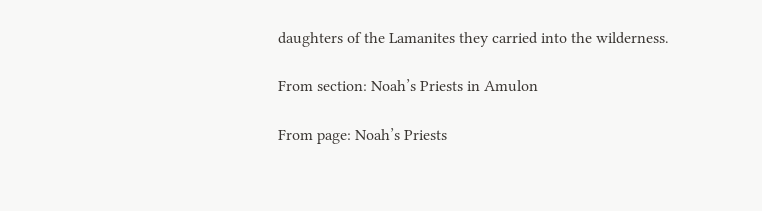daughters of the Lamanites they carried into the wilderness.

From section: Noah’s Priests in Amulon

From page: Noah’s Priests